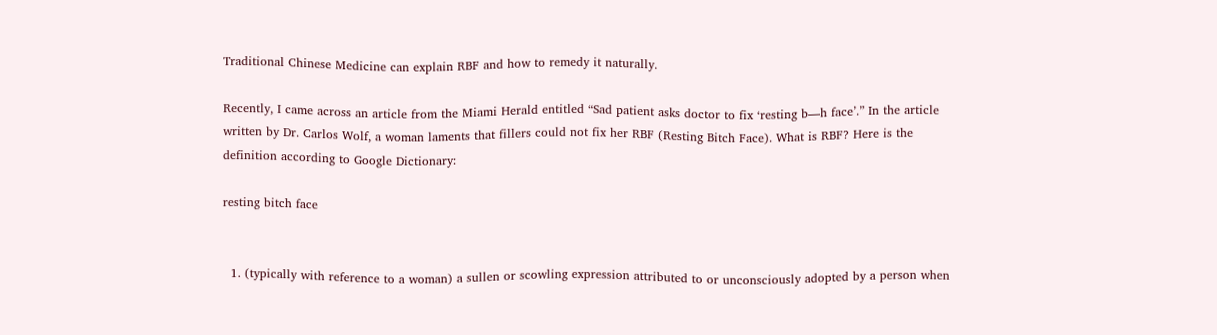Traditional Chinese Medicine can explain RBF and how to remedy it naturally.

Recently, I came across an article from the Miami Herald entitled “Sad patient asks doctor to fix ‘resting b—h face’.” In the article written by Dr. Carlos Wolf, a woman laments that fillers could not fix her RBF (Resting Bitch Face). What is RBF? Here is the definition according to Google Dictionary:

resting bitch face


  1. (typically with reference to a woman) a sullen or scowling expression attributed to or unconsciously adopted by a person when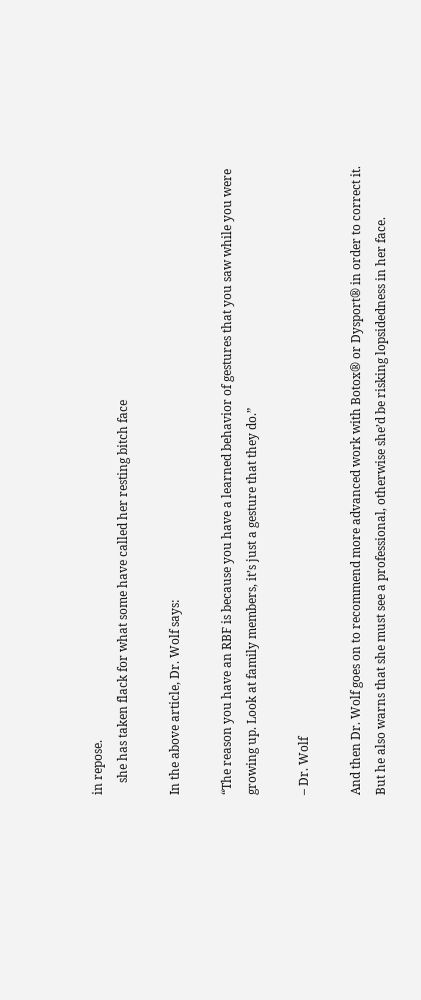in repose.
    she has taken flack for what some have called her resting bitch face

In the above article, Dr. Wolf says:

“The reason you have an RBF is because you have a learned behavior of gestures that you saw while you were growing up. Look at family members, it’s just a gesture that they do.”

– Dr. Wolf

And then Dr. Wolf goes on to recommend more advanced work with Botox® or Dysport® in order to correct it. But he also warns that she must see a professional, otherwise she’d be risking lopsidedness in her face.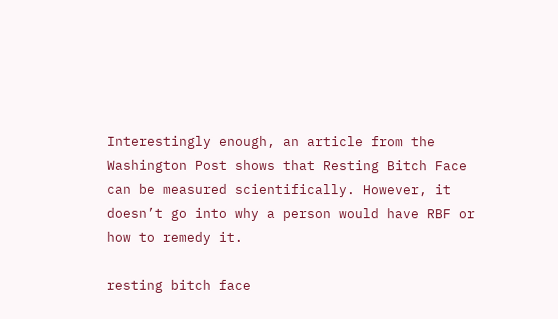Interestingly enough, an article from the Washington Post shows that Resting Bitch Face can be measured scientifically. However, it doesn’t go into why a person would have RBF or how to remedy it.

resting bitch face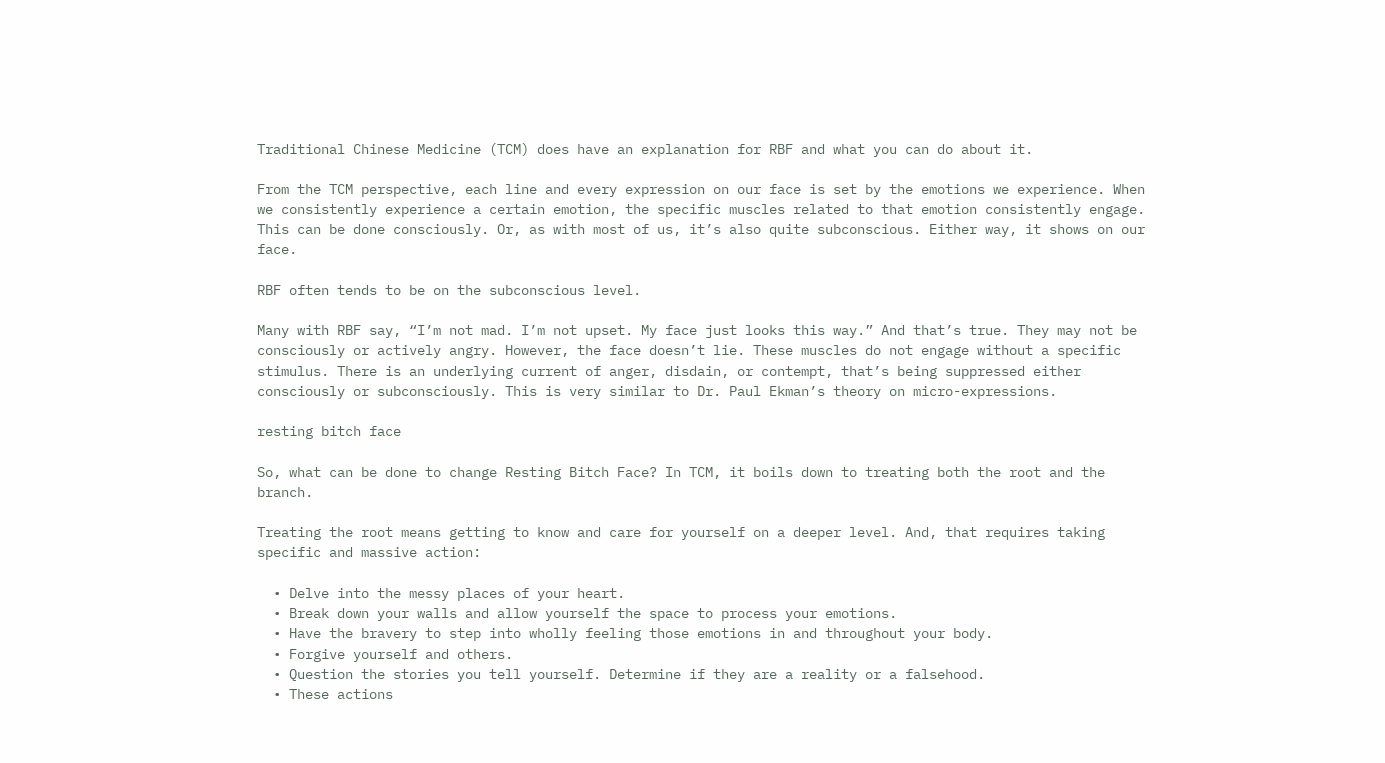Traditional Chinese Medicine (TCM) does have an explanation for RBF and what you can do about it.

From the TCM perspective, each line and every expression on our face is set by the emotions we experience. When we consistently experience a certain emotion, the specific muscles related to that emotion consistently engage.  This can be done consciously. Or, as with most of us, it’s also quite subconscious. Either way, it shows on our face.

RBF often tends to be on the subconscious level.

Many with RBF say, “I’m not mad. I’m not upset. My face just looks this way.” And that’s true. They may not be consciously or actively angry. However, the face doesn’t lie. These muscles do not engage without a specific stimulus. There is an underlying current of anger, disdain, or contempt, that’s being suppressed either consciously or subconsciously. This is very similar to Dr. Paul Ekman’s theory on micro-expressions.

resting bitch face

So, what can be done to change Resting Bitch Face? In TCM, it boils down to treating both the root and the branch.

Treating the root means getting to know and care for yourself on a deeper level. And, that requires taking specific and massive action:

  • Delve into the messy places of your heart.
  • Break down your walls and allow yourself the space to process your emotions.
  • Have the bravery to step into wholly feeling those emotions in and throughout your body.
  • Forgive yourself and others.
  • Question the stories you tell yourself. Determine if they are a reality or a falsehood.
  • These actions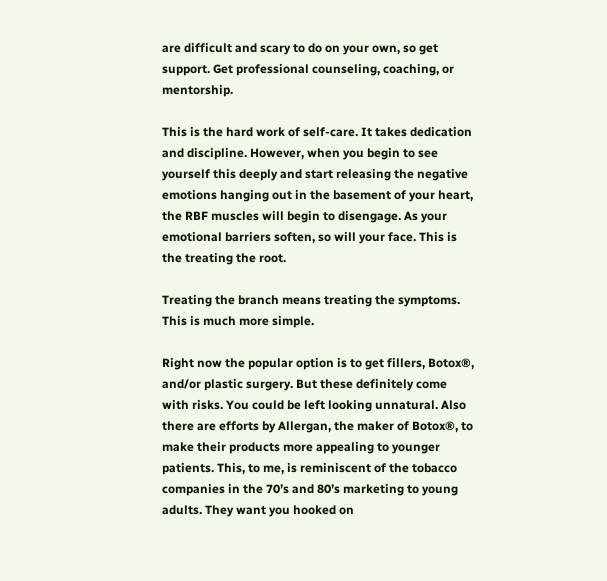are difficult and scary to do on your own, so get support. Get professional counseling, coaching, or mentorship.

This is the hard work of self-care. It takes dedication and discipline. However, when you begin to see yourself this deeply and start releasing the negative emotions hanging out in the basement of your heart, the RBF muscles will begin to disengage. As your emotional barriers soften, so will your face. This is the treating the root.

Treating the branch means treating the symptoms. This is much more simple.

Right now the popular option is to get fillers, Botox®, and/or plastic surgery. But these definitely come with risks. You could be left looking unnatural. Also there are efforts by Allergan, the maker of Botox®, to make their products more appealing to younger patients. This, to me, is reminiscent of the tobacco companies in the 70’s and 80’s marketing to young adults. They want you hooked on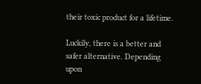their toxic product for a lifetime.

Luckily, there is a better and safer alternative. Depending upon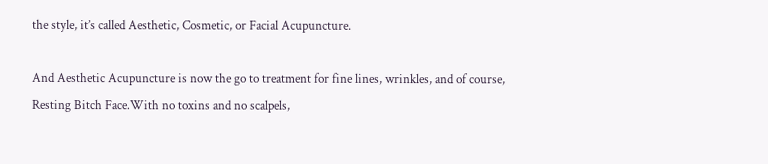the style, it’s called Aesthetic, Cosmetic, or Facial Acupuncture.

And Aesthetic Acupuncture is now the go to treatment for fine lines, wrinkles, and of course, Resting Bitch Face.With no toxins and no scalpels,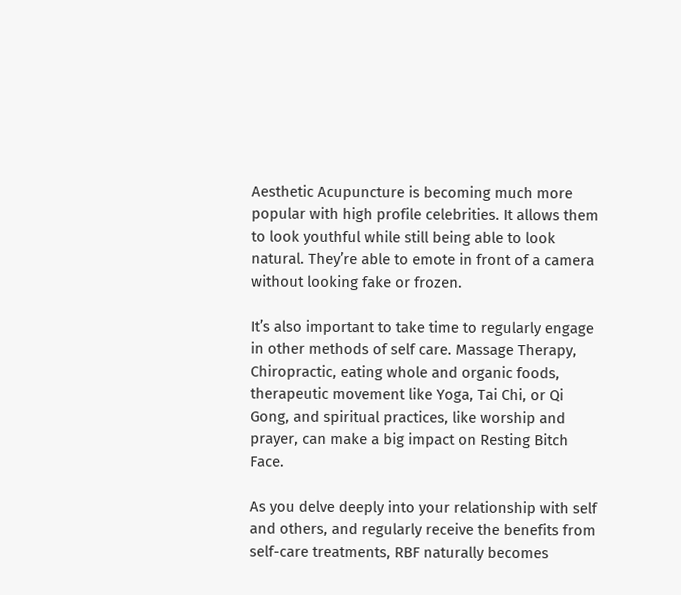Aesthetic Acupuncture is becoming much more popular with high profile celebrities. It allows them to look youthful while still being able to look natural. They’re able to emote in front of a camera without looking fake or frozen.

It’s also important to take time to regularly engage in other methods of self care. Massage Therapy, Chiropractic, eating whole and organic foods, therapeutic movement like Yoga, Tai Chi, or Qi Gong, and spiritual practices, like worship and prayer, can make a big impact on Resting Bitch Face.

As you delve deeply into your relationship with self and others, and regularly receive the benefits from self-care treatments, RBF naturally becomes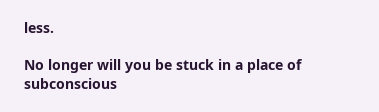less.

No longer will you be stuck in a place of subconscious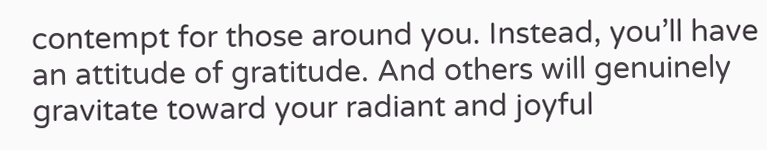contempt for those around you. Instead, you’ll have an attitude of gratitude. And others will genuinely gravitate toward your radiant and joyful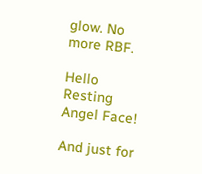glow. No more RBF.

Hello Resting Angel Face!

And just for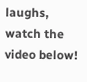laughs, watch the video below!